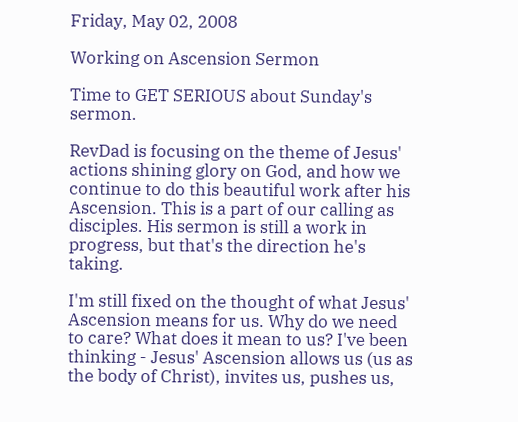Friday, May 02, 2008

Working on Ascension Sermon

Time to GET SERIOUS about Sunday's sermon.

RevDad is focusing on the theme of Jesus' actions shining glory on God, and how we continue to do this beautiful work after his Ascension. This is a part of our calling as disciples. His sermon is still a work in progress, but that's the direction he's taking.

I'm still fixed on the thought of what Jesus' Ascension means for us. Why do we need to care? What does it mean to us? I've been thinking - Jesus' Ascension allows us (us as the body of Christ), invites us, pushes us,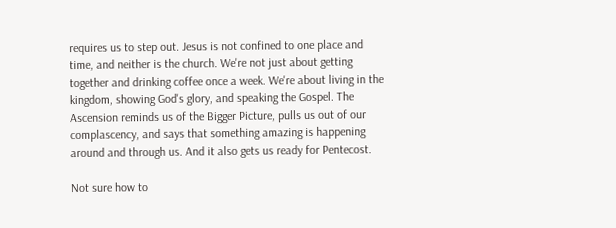requires us to step out. Jesus is not confined to one place and time, and neither is the church. We're not just about getting together and drinking coffee once a week. We're about living in the kingdom, showing God's glory, and speaking the Gospel. The Ascension reminds us of the Bigger Picture, pulls us out of our complascency, and says that something amazing is happening around and through us. And it also gets us ready for Pentecost.

Not sure how to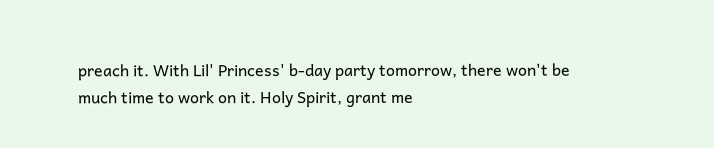preach it. With Lil' Princess' b-day party tomorrow, there won't be much time to work on it. Holy Spirit, grant me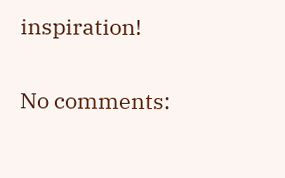inspiration!

No comments: